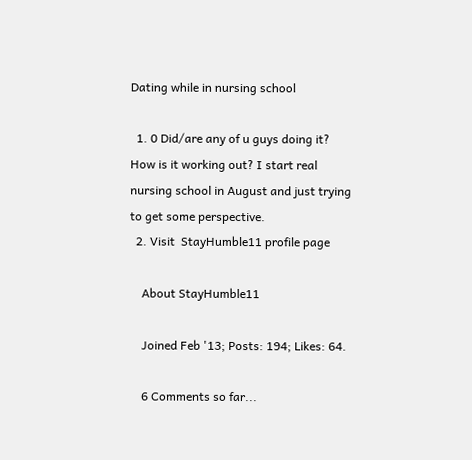Dating while in nursing school

  1. 0 Did/are any of u guys doing it? How is it working out? I start real nursing school in August and just trying to get some perspective.
  2. Visit  StayHumble11 profile page

    About StayHumble11

    Joined Feb '13; Posts: 194; Likes: 64.

    6 Comments so far...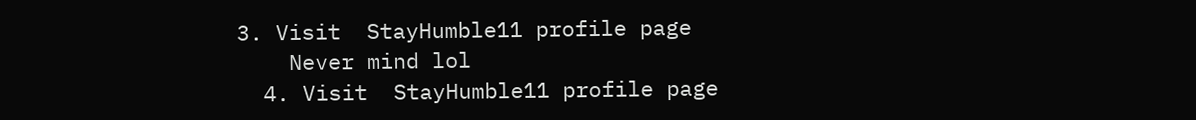3. Visit  StayHumble11 profile page
    Never mind lol
  4. Visit  StayHumble11 profile page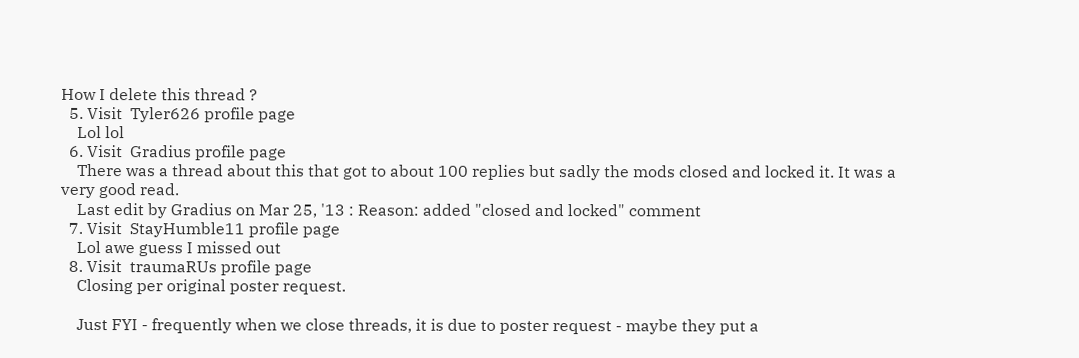How I delete this thread ?
  5. Visit  Tyler626 profile page
    Lol lol
  6. Visit  Gradius profile page
    There was a thread about this that got to about 100 replies but sadly the mods closed and locked it. It was a very good read.
    Last edit by Gradius on Mar 25, '13 : Reason: added "closed and locked" comment
  7. Visit  StayHumble11 profile page
    Lol awe guess I missed out
  8. Visit  traumaRUs profile page
    Closing per original poster request.

    Just FYI - frequently when we close threads, it is due to poster request - maybe they put a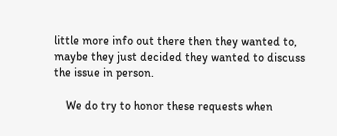little more info out there then they wanted to, maybe they just decided they wanted to discuss the issue in person.

    We do try to honor these requests when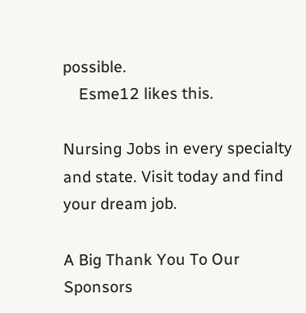possible.
    Esme12 likes this.

Nursing Jobs in every specialty and state. Visit today and find your dream job.

A Big Thank You To Our Sponsors